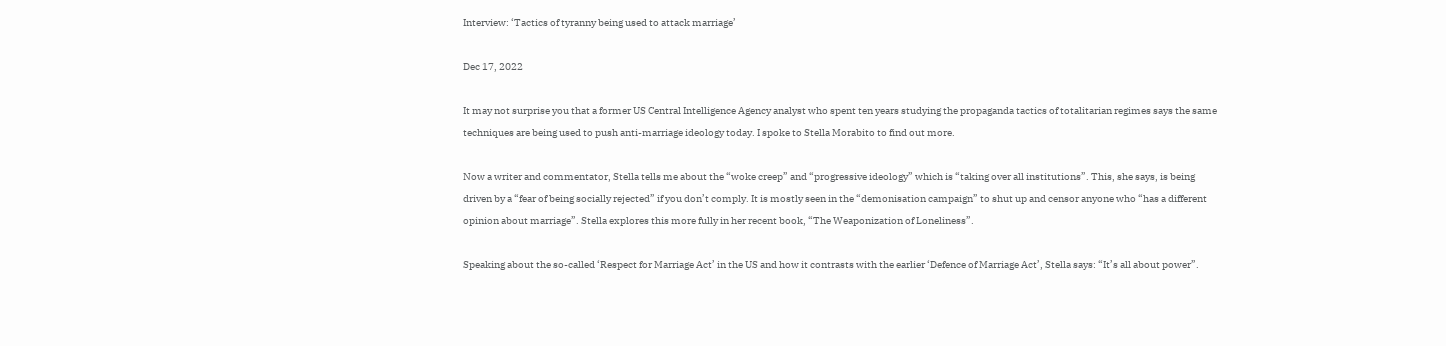Interview: ‘Tactics of tyranny being used to attack marriage’

Dec 17, 2022

It may not surprise you that a former US Central Intelligence Agency analyst who spent ten years studying the propaganda tactics of totalitarian regimes says the same techniques are being used to push anti-marriage ideology today. I spoke to Stella Morabito to find out more.

Now a writer and commentator, Stella tells me about the “woke creep” and “progressive ideology” which is “taking over all institutions”. This, she says, is being driven by a “fear of being socially rejected” if you don’t comply. It is mostly seen in the “demonisation campaign” to shut up and censor anyone who “has a different opinion about marriage”. Stella explores this more fully in her recent book, “The Weaponization of Loneliness”.

Speaking about the so-called ‘Respect for Marriage Act’ in the US and how it contrasts with the earlier ‘Defence of Marriage Act’, Stella says: “It’s all about power”.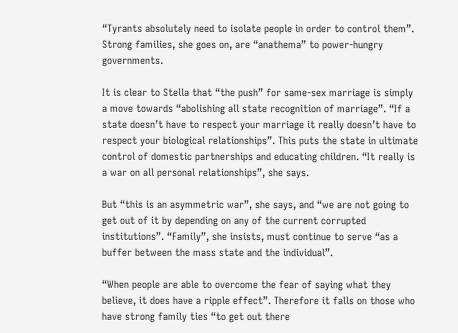“Tyrants absolutely need to isolate people in order to control them”. Strong families, she goes on, are “anathema” to power-hungry governments.

It is clear to Stella that “the push” for same-sex marriage is simply a move towards “abolishing all state recognition of marriage”. “If a state doesn’t have to respect your marriage it really doesn’t have to respect your biological relationships”. This puts the state in ultimate control of domestic partnerships and educating children. “It really is a war on all personal relationships”, she says.

But “this is an asymmetric war”, she says, and “we are not going to get out of it by depending on any of the current corrupted institutions”. “Family”, she insists, must continue to serve “as a buffer between the mass state and the individual”.

“When people are able to overcome the fear of saying what they believe, it does have a ripple effect”. Therefore it falls on those who have strong family ties “to get out there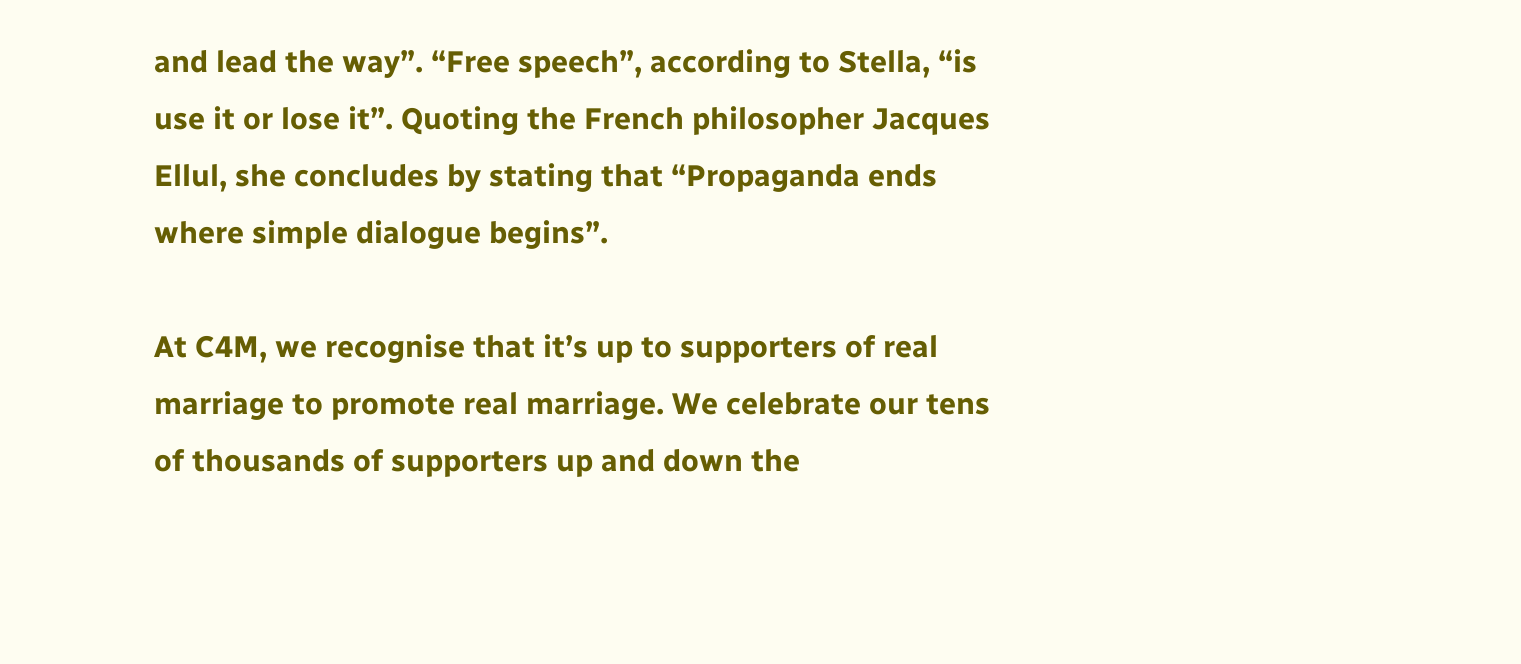and lead the way”. “Free speech”, according to Stella, “is use it or lose it”. Quoting the French philosopher Jacques Ellul, she concludes by stating that “Propaganda ends where simple dialogue begins”.

At C4M, we recognise that it’s up to supporters of real marriage to promote real marriage. We celebrate our tens of thousands of supporters up and down the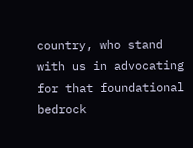country, who stand with us in advocating for that foundational bedrock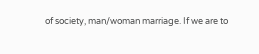of society, man/woman marriage. If we are to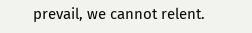prevail, we cannot relent.